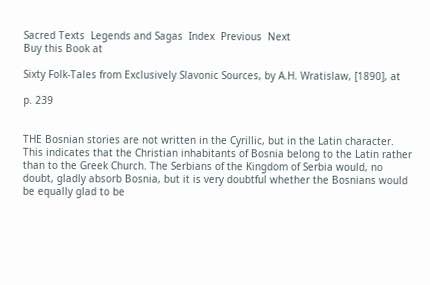Sacred Texts  Legends and Sagas  Index  Previous  Next
Buy this Book at

Sixty Folk-Tales from Exclusively Slavonic Sources, by A.H. Wratislaw, [1890], at

p. 239


THE Bosnian stories are not written in the Cyrillic, but in the Latin character. This indicates that the Christian inhabitants of Bosnia belong to the Latin rather than to the Greek Church. The Serbians of the Kingdom of Serbia would, no doubt, gladly absorb Bosnia, but it is very doubtful whether the Bosnians would be equally glad to be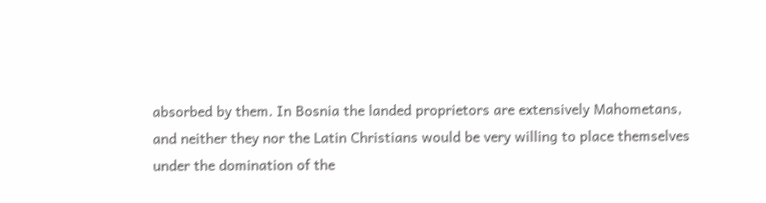absorbed by them. In Bosnia the landed proprietors are extensively Mahometans, and neither they nor the Latin Christians would be very willing to place themselves under the domination of the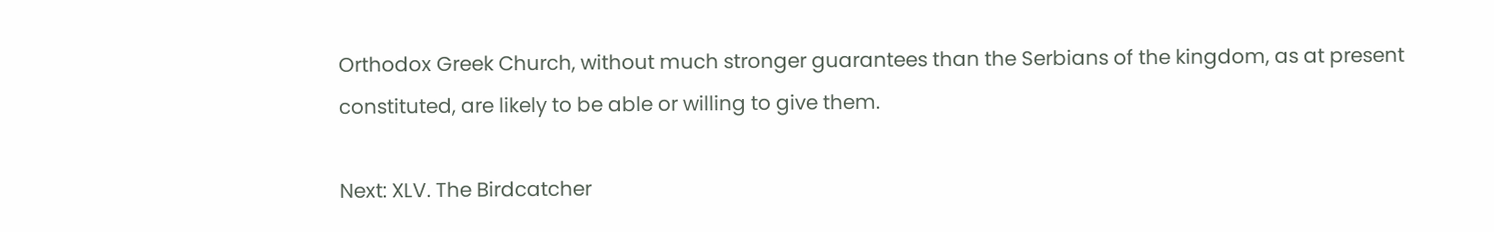Orthodox Greek Church, without much stronger guarantees than the Serbians of the kingdom, as at present constituted, are likely to be able or willing to give them.

Next: XLV. The Birdcatcher